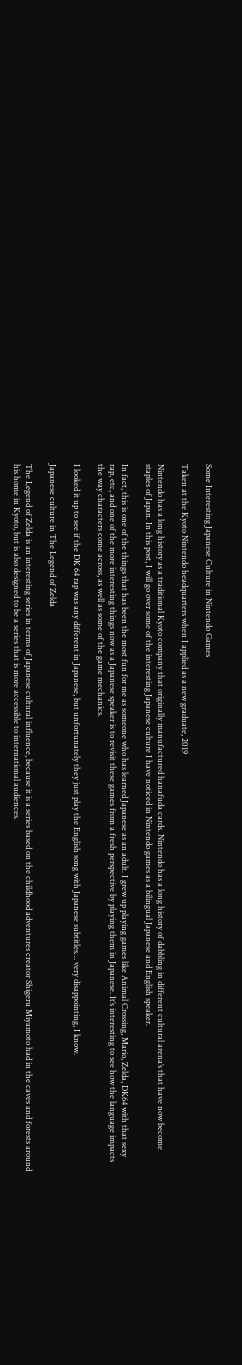Some Interesting Japanese Culture in Nintendo Games

Taken at the Kyoto Nintendo headquarters when I applied as a new graduate, 2019

Nintendo has a long history as a traditional Kyoto company that originally manufactured hanafuda cards. Nintendo has a long history of dabbling in different cultural arena’s that have now become staples of Japan. In this post, I will go over some of the interesting Japanese culture I have noticed in Nintendo games as a bilingual Japanese and English speaker.

In fact, this is one of the things that has been the most fun for me as someone who has learned Japanese as an adult. I grew up playing games like Animal Crossing, Mario, Zelda, DK64 with that sexy rap, etc, and one of the more interesting things now as a Japanese speaker is to revisit these games from a fresh perspective by playing them in Japanese. It’s interesting to see how the language impacts the way characters come across, as well as some of the game mechanics.

I looked it up to see if the DK 64 rap was any different in Japanese, but unfortunately they just play the English song with Japanese subtitles… very disappointing, I know.

Japanese culture in The Legend of Zelda

The Legend of Zelda is an interesting series in terms of Japanese cultural influence, because it is a series based on the childhood adventures creator Shigeru Miyamoto had in the caves and forests around his home in Kyoto, but is also designed to be a series that is more accessible to international audiences.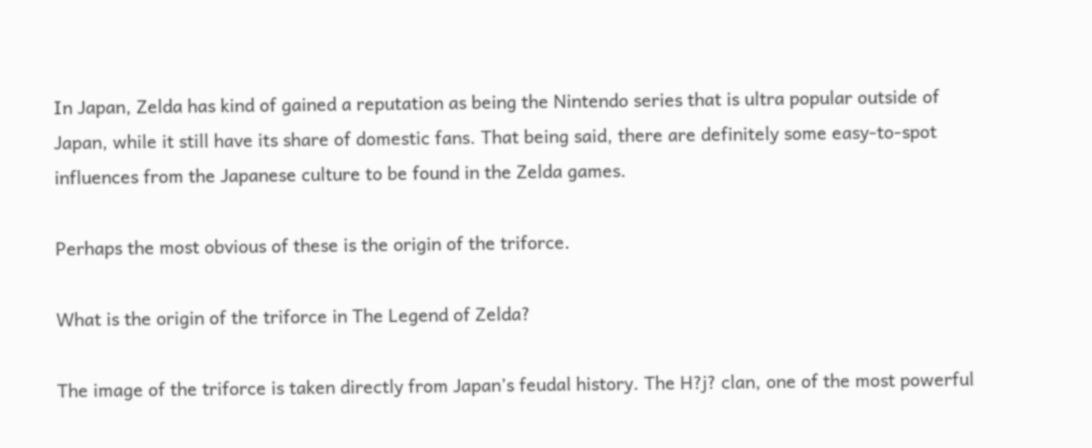In Japan, Zelda has kind of gained a reputation as being the Nintendo series that is ultra popular outside of Japan, while it still have its share of domestic fans. That being said, there are definitely some easy-to-spot influences from the Japanese culture to be found in the Zelda games.

Perhaps the most obvious of these is the origin of the triforce.

What is the origin of the triforce in The Legend of Zelda?

The image of the triforce is taken directly from Japan’s feudal history. The H?j? clan, one of the most powerful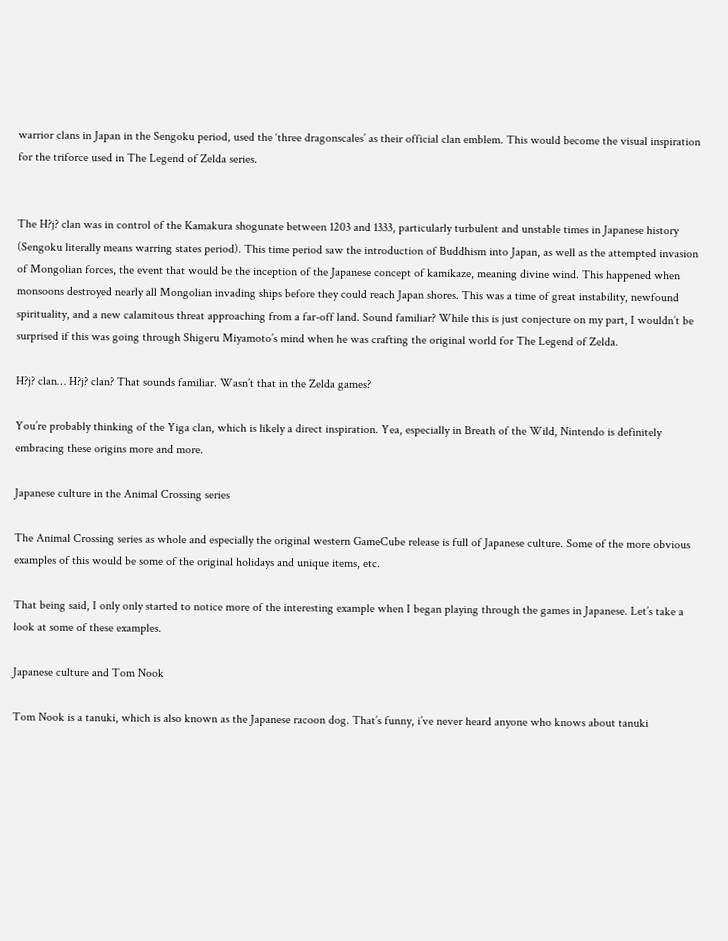warrior clans in Japan in the Sengoku period, used the ‘three dragonscales’ as their official clan emblem. This would become the visual inspiration for the triforce used in The Legend of Zelda series.


The H?j? clan was in control of the Kamakura shogunate between 1203 and 1333, particularly turbulent and unstable times in Japanese history (Sengoku literally means warring states period). This time period saw the introduction of Buddhism into Japan, as well as the attempted invasion of Mongolian forces, the event that would be the inception of the Japanese concept of kamikaze, meaning divine wind. This happened when monsoons destroyed nearly all Mongolian invading ships before they could reach Japan shores. This was a time of great instability, newfound spirituality, and a new calamitous threat approaching from a far-off land. Sound familiar? While this is just conjecture on my part, I wouldn’t be surprised if this was going through Shigeru Miyamoto’s mind when he was crafting the original world for The Legend of Zelda.

H?j? clan… H?j? clan? That sounds familiar. Wasn’t that in the Zelda games?

You’re probably thinking of the Yiga clan, which is likely a direct inspiration. Yea, especially in Breath of the Wild, Nintendo is definitely embracing these origins more and more.

Japanese culture in the Animal Crossing series

The Animal Crossing series as whole and especially the original western GameCube release is full of Japanese culture. Some of the more obvious examples of this would be some of the original holidays and unique items, etc.

That being said, I only only started to notice more of the interesting example when I began playing through the games in Japanese. Let’s take a look at some of these examples.

Japanese culture and Tom Nook

Tom Nook is a tanuki, which is also known as the Japanese racoon dog. That’s funny, i’ve never heard anyone who knows about tanuki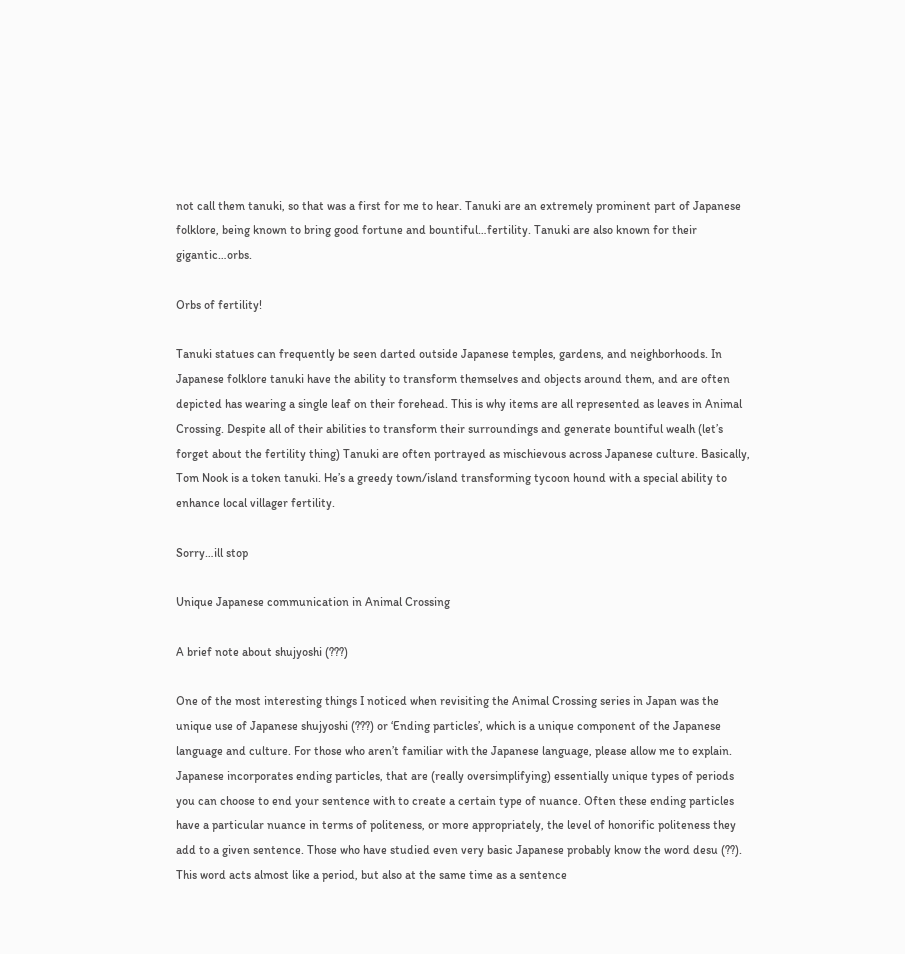not call them tanuki, so that was a first for me to hear. Tanuki are an extremely prominent part of Japanese folklore, being known to bring good fortune and bountiful…fertility. Tanuki are also known for their gigantic…orbs.

Orbs of fertility!

Tanuki statues can frequently be seen darted outside Japanese temples, gardens, and neighborhoods. In Japanese folklore tanuki have the ability to transform themselves and objects around them, and are often depicted has wearing a single leaf on their forehead. This is why items are all represented as leaves in Animal Crossing. Despite all of their abilities to transform their surroundings and generate bountiful wealh (let’s forget about the fertility thing) Tanuki are often portrayed as mischievous across Japanese culture. Basically, Tom Nook is a token tanuki. He’s a greedy town/island transforming tycoon hound with a special ability to enhance local villager fertility.

Sorry…ill stop

Unique Japanese communication in Animal Crossing

A brief note about shujyoshi (???)

One of the most interesting things I noticed when revisiting the Animal Crossing series in Japan was the unique use of Japanese shujyoshi (???) or ‘Ending particles’, which is a unique component of the Japanese language and culture. For those who aren’t familiar with the Japanese language, please allow me to explain. Japanese incorporates ending particles, that are (really oversimplifying) essentially unique types of periods you can choose to end your sentence with to create a certain type of nuance. Often these ending particles have a particular nuance in terms of politeness, or more appropriately, the level of honorific politeness they add to a given sentence. Those who have studied even very basic Japanese probably know the word desu (??). This word acts almost like a period, but also at the same time as a sentence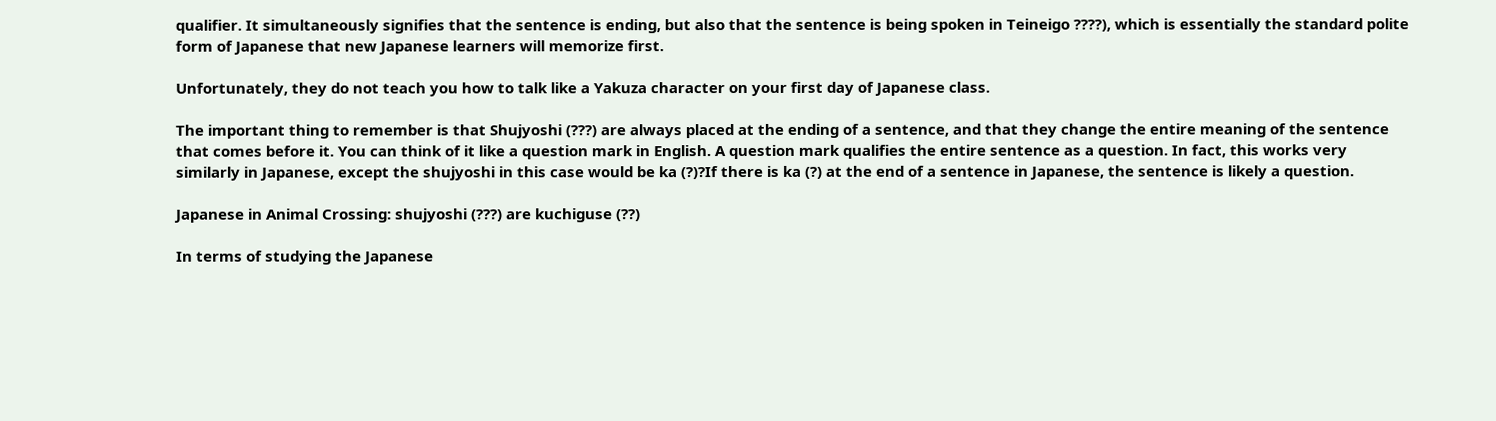qualifier. It simultaneously signifies that the sentence is ending, but also that the sentence is being spoken in Teineigo ????), which is essentially the standard polite form of Japanese that new Japanese learners will memorize first.

Unfortunately, they do not teach you how to talk like a Yakuza character on your first day of Japanese class.

The important thing to remember is that Shujyoshi (???) are always placed at the ending of a sentence, and that they change the entire meaning of the sentence that comes before it. You can think of it like a question mark in English. A question mark qualifies the entire sentence as a question. In fact, this works very similarly in Japanese, except the shujyoshi in this case would be ka (?)?If there is ka (?) at the end of a sentence in Japanese, the sentence is likely a question.

Japanese in Animal Crossing: shujyoshi (???) are kuchiguse (??)

In terms of studying the Japanese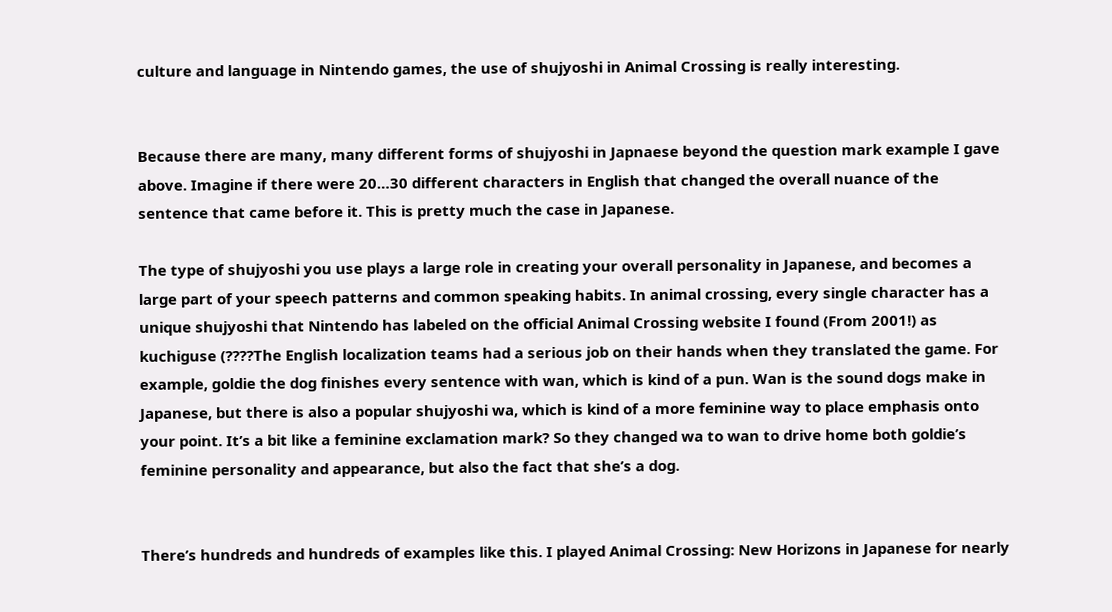culture and language in Nintendo games, the use of shujyoshi in Animal Crossing is really interesting.


Because there are many, many different forms of shujyoshi in Japnaese beyond the question mark example I gave above. Imagine if there were 20…30 different characters in English that changed the overall nuance of the sentence that came before it. This is pretty much the case in Japanese.

The type of shujyoshi you use plays a large role in creating your overall personality in Japanese, and becomes a large part of your speech patterns and common speaking habits. In animal crossing, every single character has a unique shujyoshi that Nintendo has labeled on the official Animal Crossing website I found (From 2001!) as kuchiguse (????The English localization teams had a serious job on their hands when they translated the game. For example, goldie the dog finishes every sentence with wan, which is kind of a pun. Wan is the sound dogs make in Japanese, but there is also a popular shujyoshi wa, which is kind of a more feminine way to place emphasis onto your point. It’s a bit like a feminine exclamation mark? So they changed wa to wan to drive home both goldie’s feminine personality and appearance, but also the fact that she’s a dog.


There’s hundreds and hundreds of examples like this. I played Animal Crossing: New Horizons in Japanese for nearly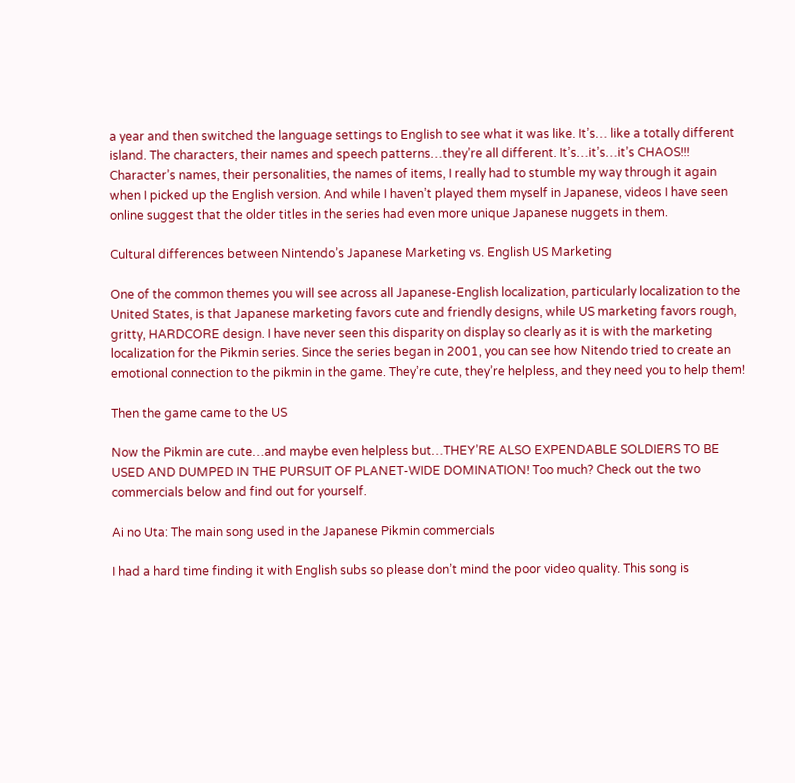a year and then switched the language settings to English to see what it was like. It’s… like a totally different island. The characters, their names and speech patterns…they’re all different. It’s…it’s…it’s CHAOS!!! Character’s names, their personalities, the names of items, I really had to stumble my way through it again when I picked up the English version. And while I haven’t played them myself in Japanese, videos I have seen online suggest that the older titles in the series had even more unique Japanese nuggets in them.

Cultural differences between Nintendo’s Japanese Marketing vs. English US Marketing

One of the common themes you will see across all Japanese-English localization, particularly localization to the United States, is that Japanese marketing favors cute and friendly designs, while US marketing favors rough, gritty, HARDCORE design. I have never seen this disparity on display so clearly as it is with the marketing localization for the Pikmin series. Since the series began in 2001, you can see how Nitendo tried to create an emotional connection to the pikmin in the game. They’re cute, they’re helpless, and they need you to help them!

Then the game came to the US

Now the Pikmin are cute…and maybe even helpless but…THEY’RE ALSO EXPENDABLE SOLDIERS TO BE USED AND DUMPED IN THE PURSUIT OF PLANET-WIDE DOMINATION! Too much? Check out the two commercials below and find out for yourself.

Ai no Uta: The main song used in the Japanese Pikmin commercials

I had a hard time finding it with English subs so please don’t mind the poor video quality. This song is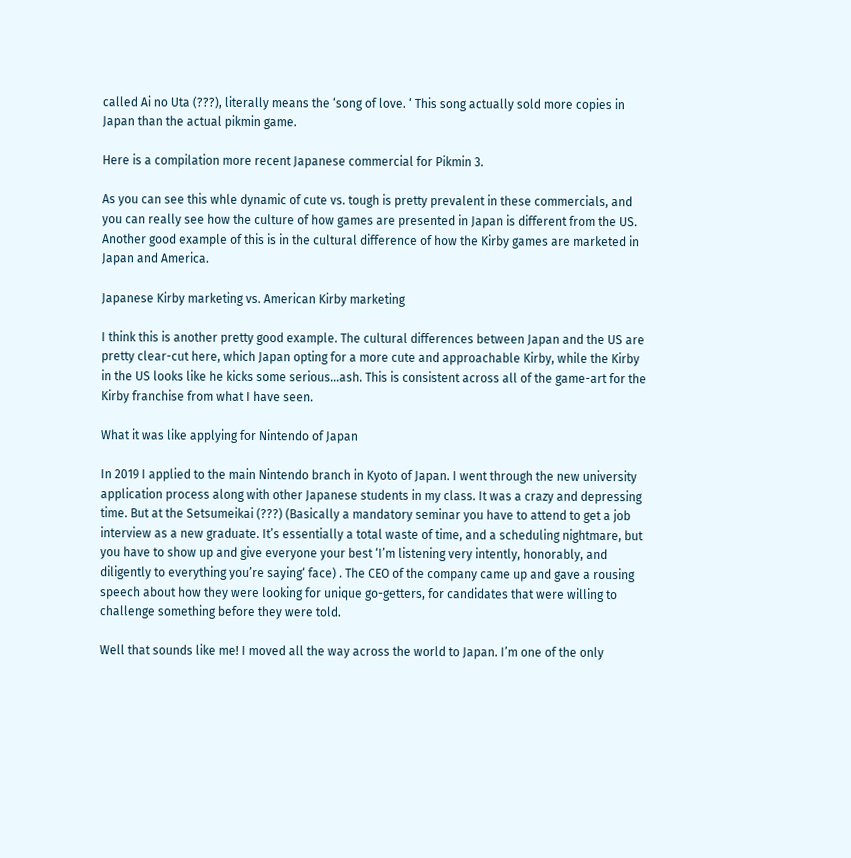called Ai no Uta (???), literally means the ‘song of love. ‘ This song actually sold more copies in Japan than the actual pikmin game.

Here is a compilation more recent Japanese commercial for Pikmin 3.

As you can see this whle dynamic of cute vs. tough is pretty prevalent in these commercials, and you can really see how the culture of how games are presented in Japan is different from the US. Another good example of this is in the cultural difference of how the Kirby games are marketed in Japan and America.

Japanese Kirby marketing vs. American Kirby marketing

I think this is another pretty good example. The cultural differences between Japan and the US are pretty clear-cut here, which Japan opting for a more cute and approachable Kirby, while the Kirby in the US looks like he kicks some serious…ash. This is consistent across all of the game-art for the Kirby franchise from what I have seen.

What it was like applying for Nintendo of Japan

In 2019 I applied to the main Nintendo branch in Kyoto of Japan. I went through the new university application process along with other Japanese students in my class. It was a crazy and depressing time. But at the Setsumeikai (???) (Basically a mandatory seminar you have to attend to get a job interview as a new graduate. It’s essentially a total waste of time, and a scheduling nightmare, but you have to show up and give everyone your best ‘I’m listening very intently, honorably, and diligently to everything you’re saying‘ face) . The CEO of the company came up and gave a rousing speech about how they were looking for unique go-getters, for candidates that were willing to challenge something before they were told.

Well that sounds like me! I moved all the way across the world to Japan. I’m one of the only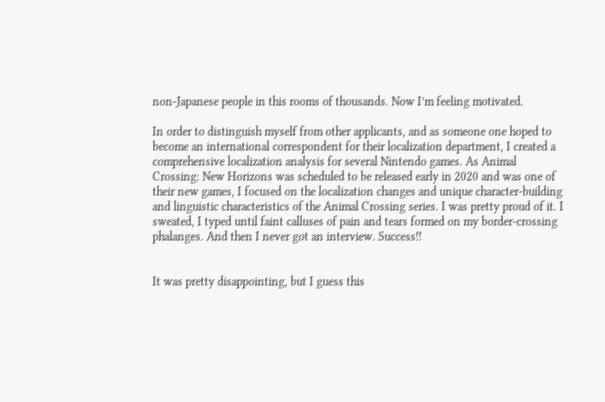non-Japanese people in this rooms of thousands. Now I’m feeling motivated.

In order to distinguish myself from other applicants, and as someone one hoped to become an international correspondent for their localization department, I created a comprehensive localization analysis for several Nintendo games. As Animal Crossing: New Horizons was scheduled to be released early in 2020 and was one of their new games, I focused on the localization changes and unique character-building and linguistic characteristics of the Animal Crossing series. I was pretty proud of it. I sweated, I typed until faint calluses of pain and tears formed on my border-crossing phalanges. And then I never got an interview. Success!!


It was pretty disappointing, but I guess this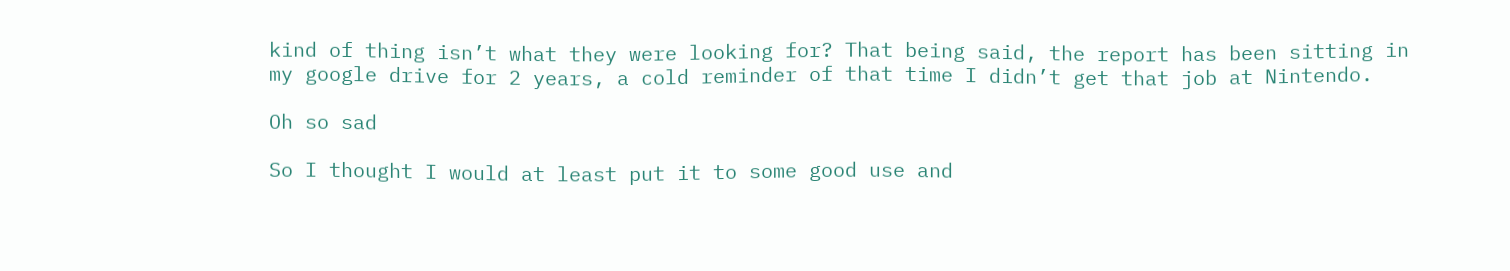kind of thing isn’t what they were looking for? That being said, the report has been sitting in my google drive for 2 years, a cold reminder of that time I didn’t get that job at Nintendo.

Oh so sad

So I thought I would at least put it to some good use and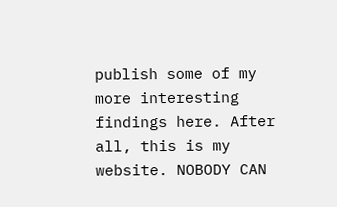publish some of my more interesting findings here. After all, this is my website. NOBODY CAN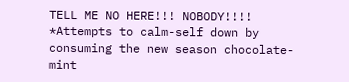TELL ME NO HERE!!! NOBODY!!!! *Attempts to calm-self down by consuming the new season chocolate-mint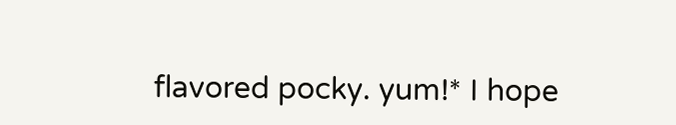flavored pocky. yum!* I hope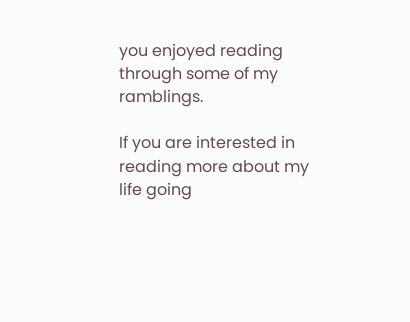you enjoyed reading through some of my ramblings.

If you are interested in reading more about my life going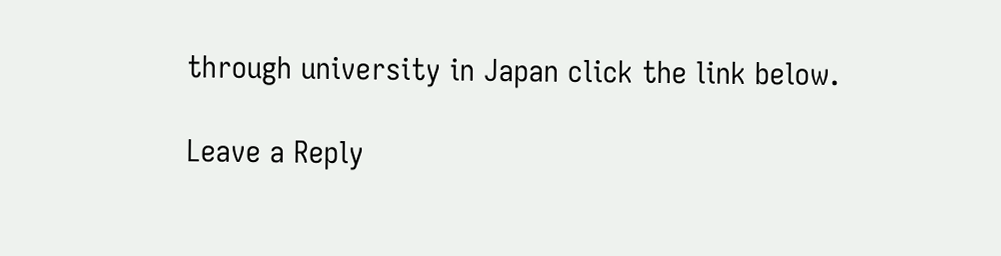through university in Japan click the link below.

Leave a Reply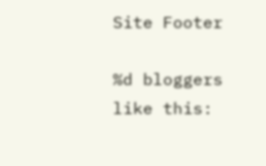Site Footer

%d bloggers like this: